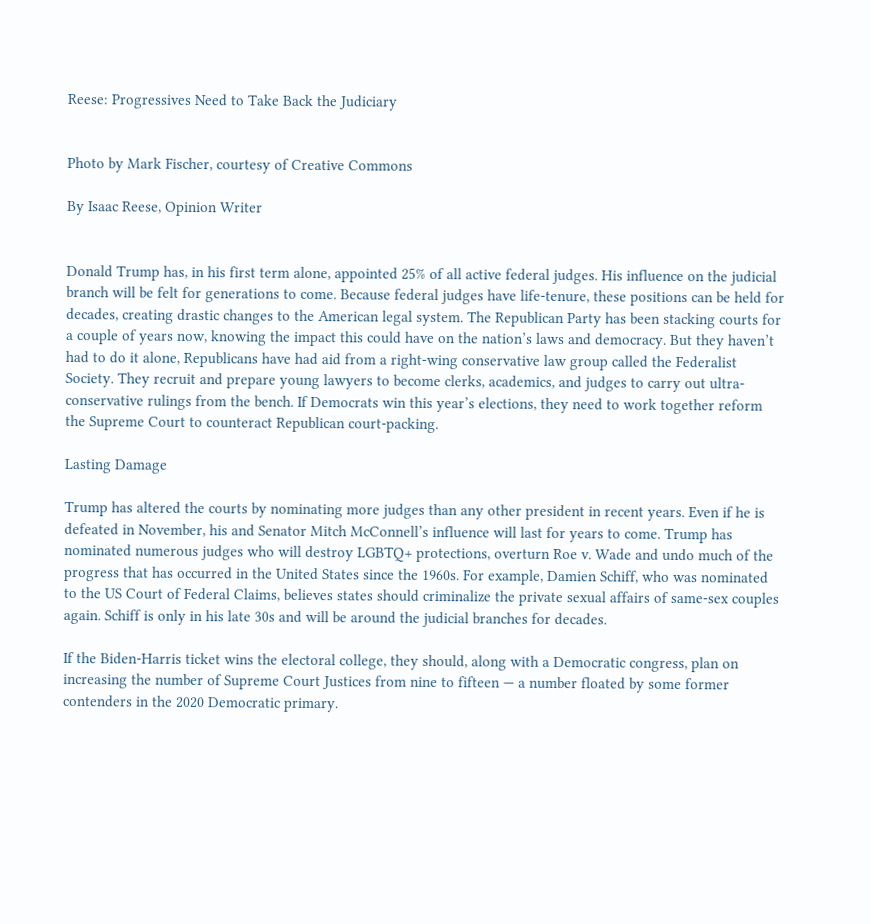Reese: Progressives Need to Take Back the Judiciary


Photo by Mark Fischer, courtesy of Creative Commons

By Isaac Reese, Opinion Writer


Donald Trump has, in his first term alone, appointed 25% of all active federal judges. His influence on the judicial branch will be felt for generations to come. Because federal judges have life-tenure, these positions can be held for decades, creating drastic changes to the American legal system. The Republican Party has been stacking courts for a couple of years now, knowing the impact this could have on the nation’s laws and democracy. But they haven’t had to do it alone, Republicans have had aid from a right-wing conservative law group called the Federalist Society. They recruit and prepare young lawyers to become clerks, academics, and judges to carry out ultra-conservative rulings from the bench. If Democrats win this year’s elections, they need to work together reform the Supreme Court to counteract Republican court-packing.

Lasting Damage

Trump has altered the courts by nominating more judges than any other president in recent years. Even if he is defeated in November, his and Senator Mitch McConnell’s influence will last for years to come. Trump has nominated numerous judges who will destroy LGBTQ+ protections, overturn Roe v. Wade and undo much of the progress that has occurred in the United States since the 1960s. For example, Damien Schiff, who was nominated to the US Court of Federal Claims, believes states should criminalize the private sexual affairs of same-sex couples again. Schiff is only in his late 30s and will be around the judicial branches for decades.

If the Biden-Harris ticket wins the electoral college, they should, along with a Democratic congress, plan on increasing the number of Supreme Court Justices from nine to fifteen — a number floated by some former contenders in the 2020 Democratic primary.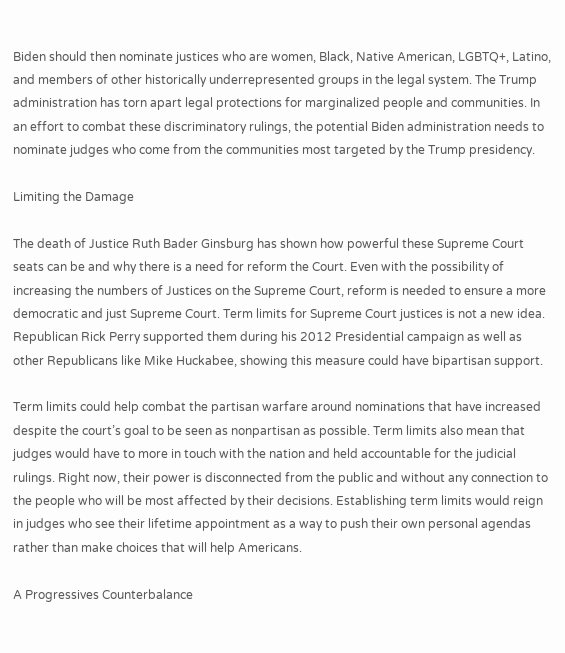Biden should then nominate justices who are women, Black, Native American, LGBTQ+, Latino, and members of other historically underrepresented groups in the legal system. The Trump administration has torn apart legal protections for marginalized people and communities. In an effort to combat these discriminatory rulings, the potential Biden administration needs to nominate judges who come from the communities most targeted by the Trump presidency.

Limiting the Damage

The death of Justice Ruth Bader Ginsburg has shown how powerful these Supreme Court seats can be and why there is a need for reform the Court. Even with the possibility of increasing the numbers of Justices on the Supreme Court, reform is needed to ensure a more democratic and just Supreme Court. Term limits for Supreme Court justices is not a new idea. Republican Rick Perry supported them during his 2012 Presidential campaign as well as other Republicans like Mike Huckabee, showing this measure could have bipartisan support.

Term limits could help combat the partisan warfare around nominations that have increased despite the court’s goal to be seen as nonpartisan as possible. Term limits also mean that judges would have to more in touch with the nation and held accountable for the judicial rulings. Right now, their power is disconnected from the public and without any connection to the people who will be most affected by their decisions. Establishing term limits would reign in judges who see their lifetime appointment as a way to push their own personal agendas rather than make choices that will help Americans.

A Progressives Counterbalance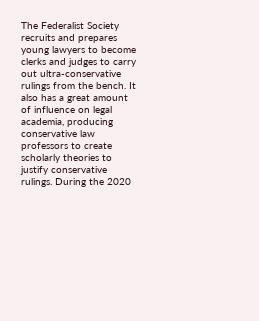The Federalist Society recruits and prepares young lawyers to become clerks and judges to carry out ultra-conservative rulings from the bench. It also has a great amount of influence on legal academia, producing conservative law professors to create scholarly theories to justify conservative rulings. During the 2020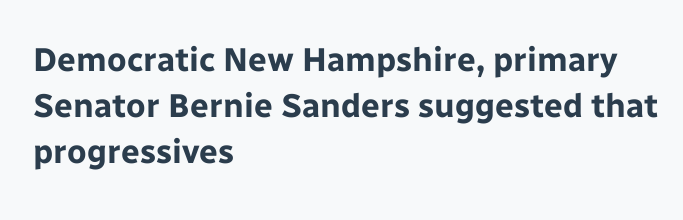Democratic New Hampshire, primary Senator Bernie Sanders suggested that progressives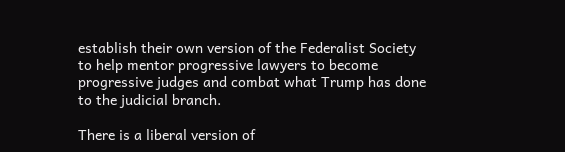establish their own version of the Federalist Society to help mentor progressive lawyers to become progressive judges and combat what Trump has done to the judicial branch.

There is a liberal version of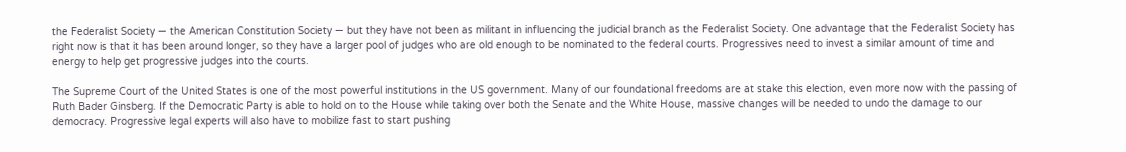the Federalist Society — the American Constitution Society — but they have not been as militant in influencing the judicial branch as the Federalist Society. One advantage that the Federalist Society has right now is that it has been around longer, so they have a larger pool of judges who are old enough to be nominated to the federal courts. Progressives need to invest a similar amount of time and energy to help get progressive judges into the courts.

The Supreme Court of the United States is one of the most powerful institutions in the US government. Many of our foundational freedoms are at stake this election, even more now with the passing of Ruth Bader Ginsberg. If the Democratic Party is able to hold on to the House while taking over both the Senate and the White House, massive changes will be needed to undo the damage to our democracy. Progressive legal experts will also have to mobilize fast to start pushing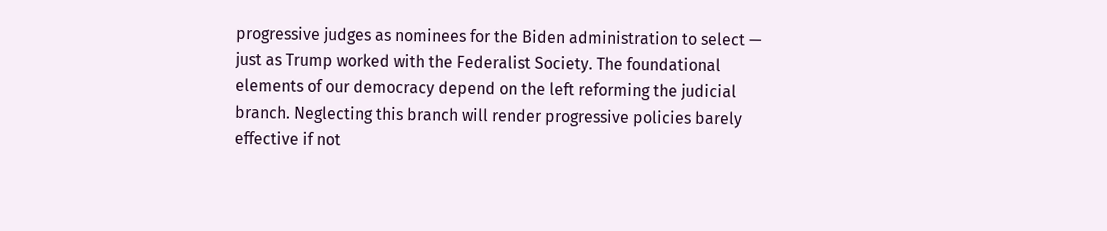progressive judges as nominees for the Biden administration to select — just as Trump worked with the Federalist Society. The foundational elements of our democracy depend on the left reforming the judicial branch. Neglecting this branch will render progressive policies barely effective if not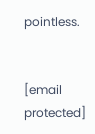pointless.


[email protected]